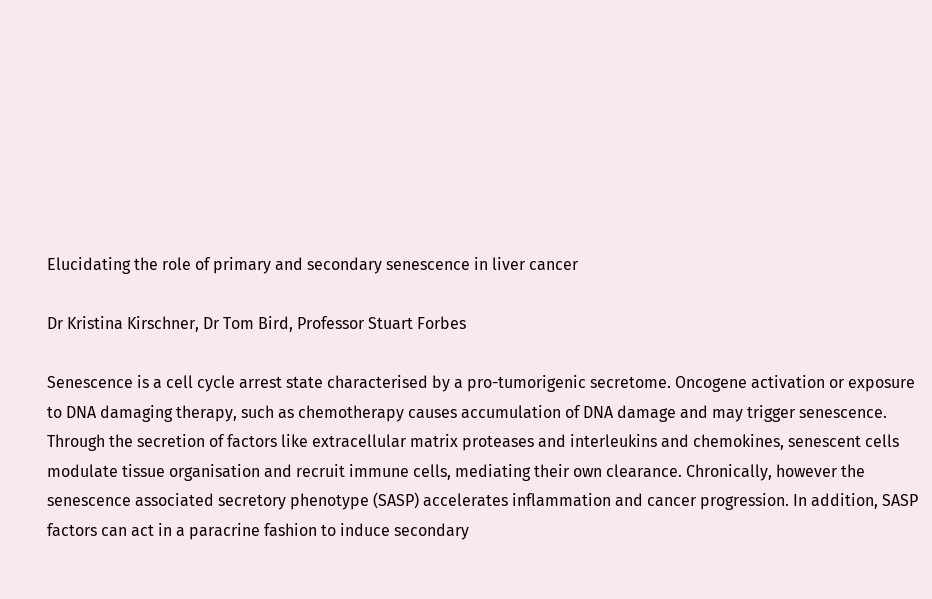Elucidating the role of primary and secondary senescence in liver cancer

Dr Kristina Kirschner, Dr Tom Bird, Professor Stuart Forbes

Senescence is a cell cycle arrest state characterised by a pro-tumorigenic secretome. Oncogene activation or exposure to DNA damaging therapy, such as chemotherapy causes accumulation of DNA damage and may trigger senescence. Through the secretion of factors like extracellular matrix proteases and interleukins and chemokines, senescent cells modulate tissue organisation and recruit immune cells, mediating their own clearance. Chronically, however the senescence associated secretory phenotype (SASP) accelerates inflammation and cancer progression. In addition, SASP factors can act in a paracrine fashion to induce secondary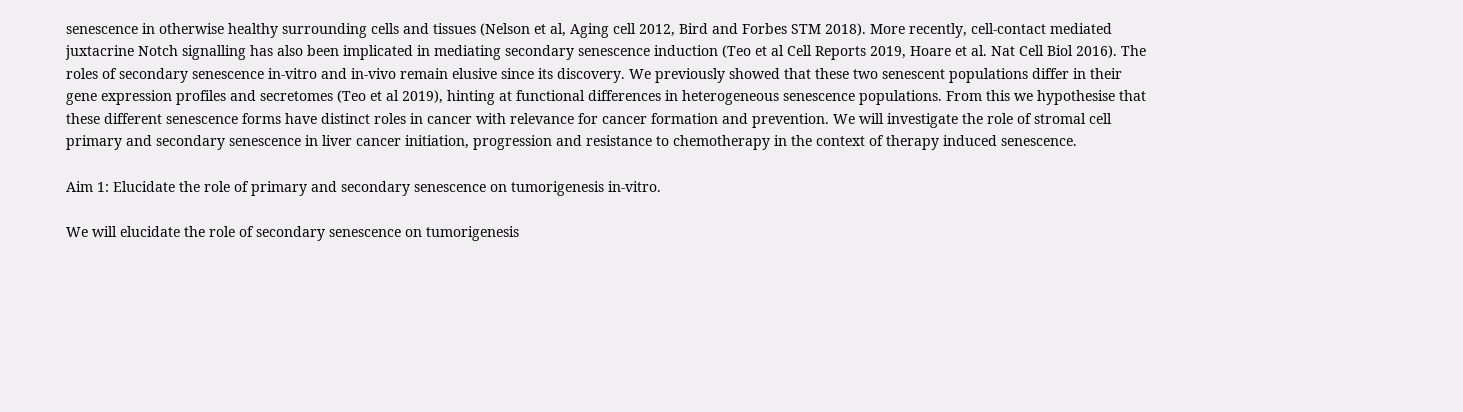senescence in otherwise healthy surrounding cells and tissues (Nelson et al, Aging cell 2012, Bird and Forbes STM 2018). More recently, cell-contact mediated juxtacrine Notch signalling has also been implicated in mediating secondary senescence induction (Teo et al Cell Reports 2019, Hoare et al. Nat Cell Biol 2016). The roles of secondary senescence in-vitro and in-vivo remain elusive since its discovery. We previously showed that these two senescent populations differ in their gene expression profiles and secretomes (Teo et al 2019), hinting at functional differences in heterogeneous senescence populations. From this we hypothesise that these different senescence forms have distinct roles in cancer with relevance for cancer formation and prevention. We will investigate the role of stromal cell primary and secondary senescence in liver cancer initiation, progression and resistance to chemotherapy in the context of therapy induced senescence.

Aim 1: Elucidate the role of primary and secondary senescence on tumorigenesis in-vitro.

We will elucidate the role of secondary senescence on tumorigenesis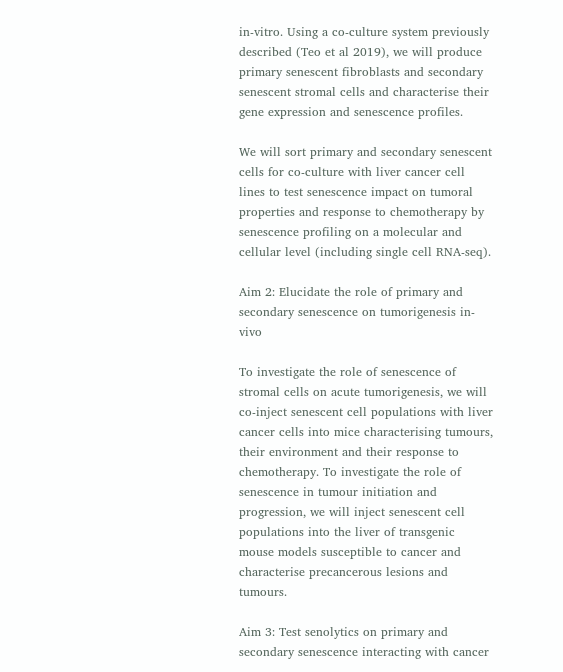in-vitro. Using a co-culture system previously described (Teo et al 2019), we will produce primary senescent fibroblasts and secondary senescent stromal cells and characterise their gene expression and senescence profiles.

We will sort primary and secondary senescent cells for co-culture with liver cancer cell lines to test senescence impact on tumoral properties and response to chemotherapy by senescence profiling on a molecular and cellular level (including single cell RNA-seq).

Aim 2: Elucidate the role of primary and secondary senescence on tumorigenesis in-vivo

To investigate the role of senescence of stromal cells on acute tumorigenesis, we will co-inject senescent cell populations with liver cancer cells into mice characterising tumours, their environment and their response to chemotherapy. To investigate the role of senescence in tumour initiation and progression, we will inject senescent cell populations into the liver of transgenic mouse models susceptible to cancer and characterise precancerous lesions and tumours.

Aim 3: Test senolytics on primary and secondary senescence interacting with cancer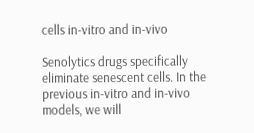cells in-vitro and in-vivo

Senolytics drugs specifically eliminate senescent cells. In the previous in-vitro and in-vivo models, we will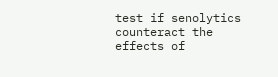test if senolytics counteract the effects of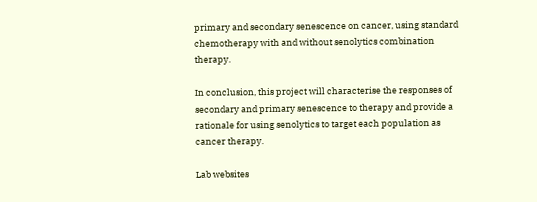primary and secondary senescence on cancer, using standard chemotherapy with and without senolytics combination therapy.

In conclusion, this project will characterise the responses of secondary and primary senescence to therapy and provide a rationale for using senolytics to target each population as cancer therapy.

Lab websites